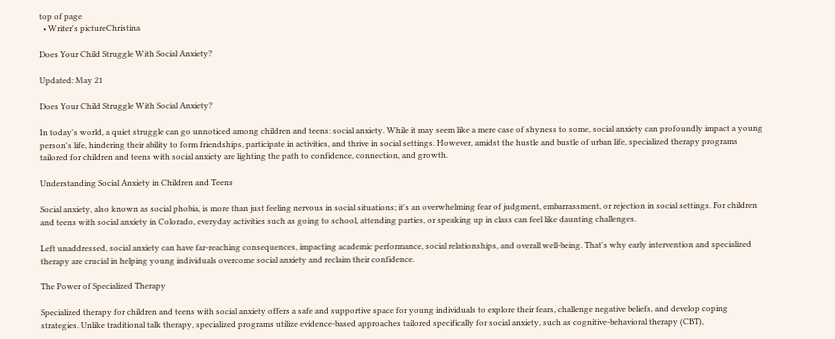top of page
  • Writer's pictureChristina

Does Your Child Struggle With Social Anxiety?

Updated: May 21

Does Your Child Struggle With Social Anxiety?

In today's world, a quiet struggle can go unnoticed among children and teens: social anxiety. While it may seem like a mere case of shyness to some, social anxiety can profoundly impact a young person's life, hindering their ability to form friendships, participate in activities, and thrive in social settings. However, amidst the hustle and bustle of urban life, specialized therapy programs tailored for children and teens with social anxiety are lighting the path to confidence, connection, and growth.

Understanding Social Anxiety in Children and Teens

Social anxiety, also known as social phobia, is more than just feeling nervous in social situations; it's an overwhelming fear of judgment, embarrassment, or rejection in social settings. For children and teens with social anxiety in Colorado, everyday activities such as going to school, attending parties, or speaking up in class can feel like daunting challenges.

Left unaddressed, social anxiety can have far-reaching consequences, impacting academic performance, social relationships, and overall well-being. That's why early intervention and specialized therapy are crucial in helping young individuals overcome social anxiety and reclaim their confidence.

The Power of Specialized Therapy

Specialized therapy for children and teens with social anxiety offers a safe and supportive space for young individuals to explore their fears, challenge negative beliefs, and develop coping strategies. Unlike traditional talk therapy, specialized programs utilize evidence-based approaches tailored specifically for social anxiety, such as cognitive-behavioral therapy (CBT),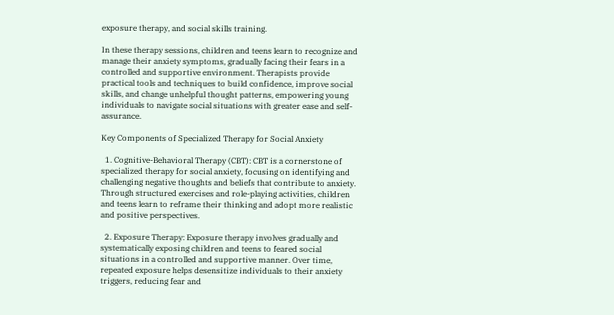exposure therapy, and social skills training.

In these therapy sessions, children and teens learn to recognize and manage their anxiety symptoms, gradually facing their fears in a controlled and supportive environment. Therapists provide practical tools and techniques to build confidence, improve social skills, and change unhelpful thought patterns, empowering young individuals to navigate social situations with greater ease and self-assurance.

Key Components of Specialized Therapy for Social Anxiety

  1. Cognitive-Behavioral Therapy (CBT): CBT is a cornerstone of specialized therapy for social anxiety, focusing on identifying and challenging negative thoughts and beliefs that contribute to anxiety. Through structured exercises and role-playing activities, children and teens learn to reframe their thinking and adopt more realistic and positive perspectives.

  2. Exposure Therapy: Exposure therapy involves gradually and systematically exposing children and teens to feared social situations in a controlled and supportive manner. Over time, repeated exposure helps desensitize individuals to their anxiety triggers, reducing fear and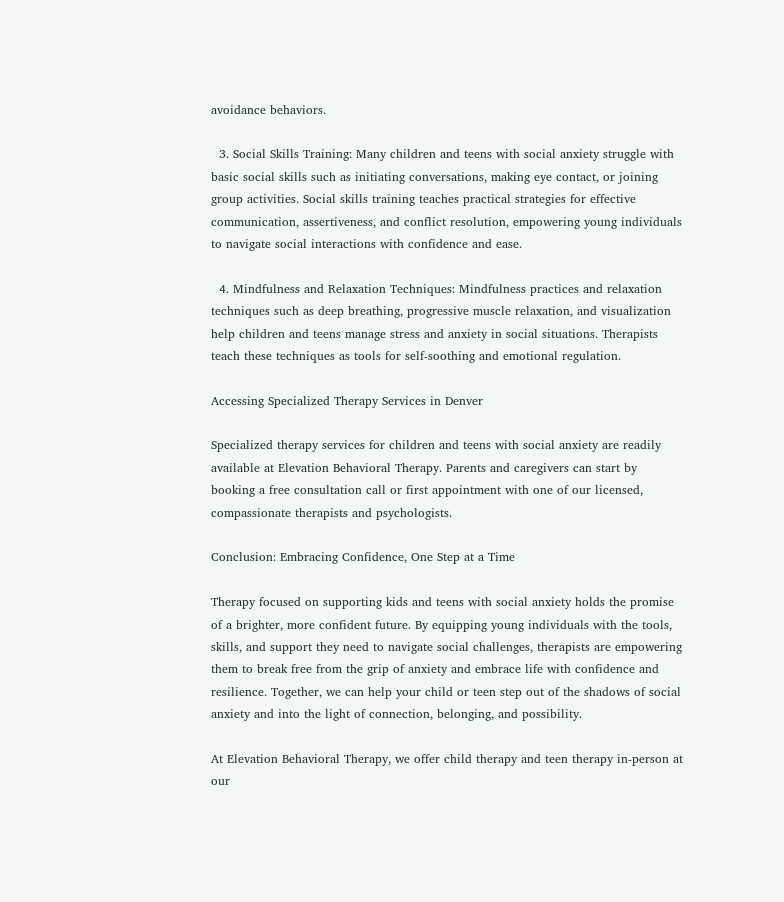avoidance behaviors.

  3. Social Skills Training: Many children and teens with social anxiety struggle with basic social skills such as initiating conversations, making eye contact, or joining group activities. Social skills training teaches practical strategies for effective communication, assertiveness, and conflict resolution, empowering young individuals to navigate social interactions with confidence and ease.

  4. Mindfulness and Relaxation Techniques: Mindfulness practices and relaxation techniques such as deep breathing, progressive muscle relaxation, and visualization help children and teens manage stress and anxiety in social situations. Therapists teach these techniques as tools for self-soothing and emotional regulation.

Accessing Specialized Therapy Services in Denver

Specialized therapy services for children and teens with social anxiety are readily available at Elevation Behavioral Therapy. Parents and caregivers can start by booking a free consultation call or first appointment with one of our licensed, compassionate therapists and psychologists.

Conclusion: Embracing Confidence, One Step at a Time

Therapy focused on supporting kids and teens with social anxiety holds the promise of a brighter, more confident future. By equipping young individuals with the tools, skills, and support they need to navigate social challenges, therapists are empowering them to break free from the grip of anxiety and embrace life with confidence and resilience. Together, we can help your child or teen step out of the shadows of social anxiety and into the light of connection, belonging, and possibility.

At Elevation Behavioral Therapy, we offer child therapy and teen therapy in-person at our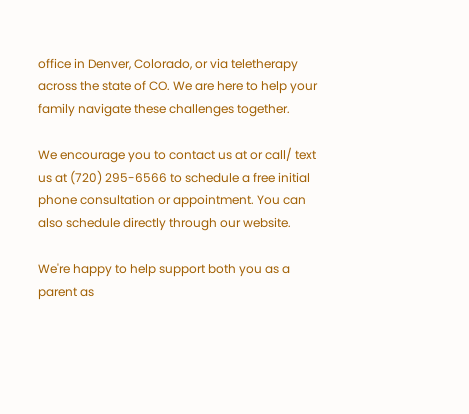office in Denver, Colorado, or via teletherapy across the state of CO. We are here to help your family navigate these challenges together.

We encourage you to contact us at or call/ text us at (720) 295-6566 to schedule a free initial phone consultation or appointment. You can also schedule directly through our website.

We're happy to help support both you as a parent as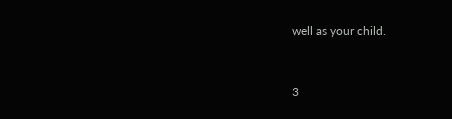well as your child.


3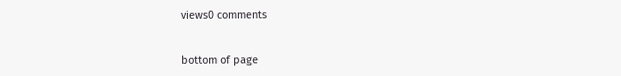views0 comments


bottom of page